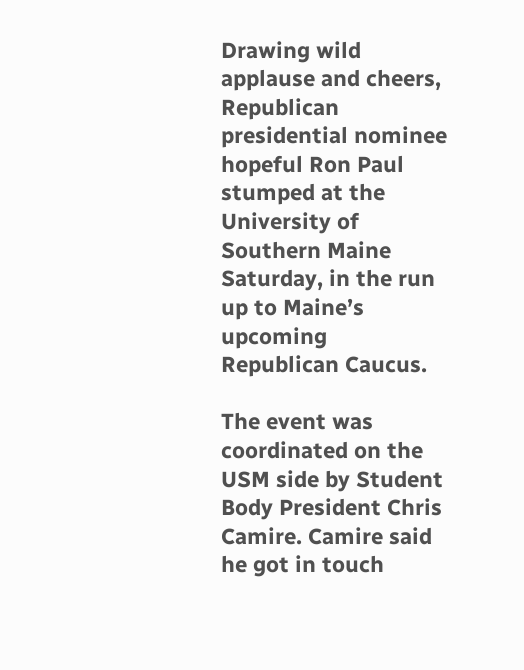Drawing wild applause and cheers, Republican presidential nominee hopeful Ron Paul stumped at the University of Southern Maine Saturday, in the run up to Maine’s upcoming Republican Caucus.

The event was coordinated on the USM side by Student Body President Chris Camire. Camire said he got in touch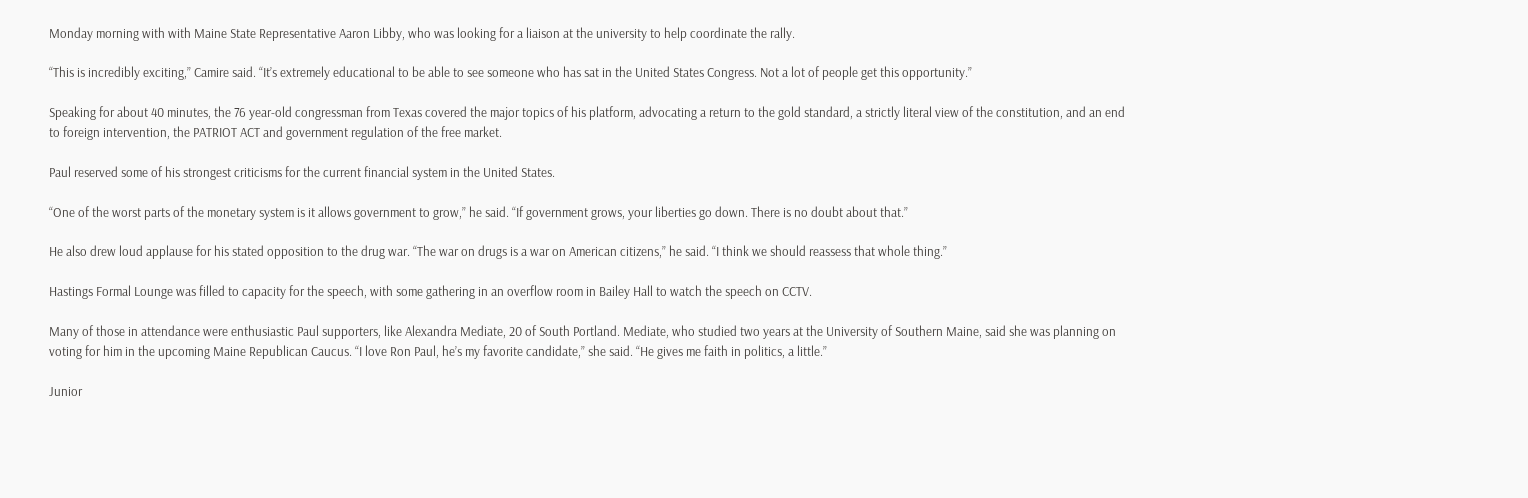Monday morning with with Maine State Representative Aaron Libby, who was looking for a liaison at the university to help coordinate the rally.

“This is incredibly exciting,” Camire said. “It’s extremely educational to be able to see someone who has sat in the United States Congress. Not a lot of people get this opportunity.”

Speaking for about 40 minutes, the 76 year-old congressman from Texas covered the major topics of his platform, advocating a return to the gold standard, a strictly literal view of the constitution, and an end to foreign intervention, the PATRIOT ACT and government regulation of the free market.

Paul reserved some of his strongest criticisms for the current financial system in the United States.

“One of the worst parts of the monetary system is it allows government to grow,” he said. “If government grows, your liberties go down. There is no doubt about that.”

He also drew loud applause for his stated opposition to the drug war. “The war on drugs is a war on American citizens,” he said. “I think we should reassess that whole thing.”

Hastings Formal Lounge was filled to capacity for the speech, with some gathering in an overflow room in Bailey Hall to watch the speech on CCTV.

Many of those in attendance were enthusiastic Paul supporters, like Alexandra Mediate, 20 of South Portland. Mediate, who studied two years at the University of Southern Maine, said she was planning on voting for him in the upcoming Maine Republican Caucus. “I love Ron Paul, he’s my favorite candidate,” she said. “He gives me faith in politics, a little.”

Junior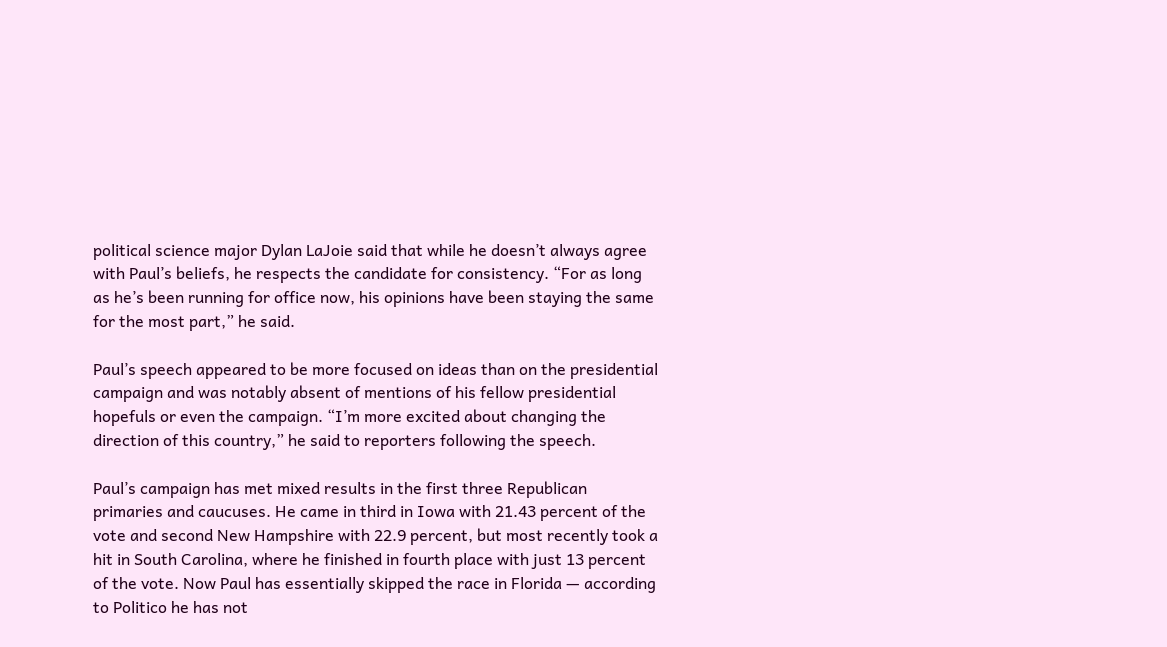political science major Dylan LaJoie said that while he doesn’t always agree with Paul’s beliefs, he respects the candidate for consistency. “For as long as he’s been running for office now, his opinions have been staying the same for the most part,” he said.

Paul’s speech appeared to be more focused on ideas than on the presidential campaign and was notably absent of mentions of his fellow presidential hopefuls or even the campaign. “I’m more excited about changing the direction of this country,” he said to reporters following the speech.

Paul’s campaign has met mixed results in the first three Republican primaries and caucuses. He came in third in Iowa with 21.43 percent of the vote and second New Hampshire with 22.9 percent, but most recently took a hit in South Carolina, where he finished in fourth place with just 13 percent of the vote. Now Paul has essentially skipped the race in Florida — according to Politico he has not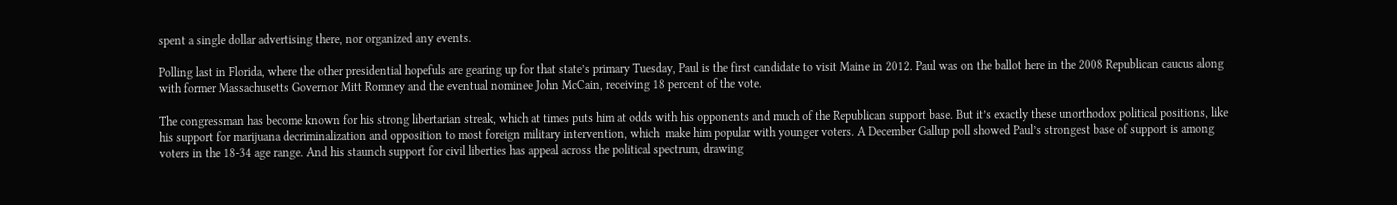spent a single dollar advertising there, nor organized any events.

Polling last in Florida, where the other presidential hopefuls are gearing up for that state’s primary Tuesday, Paul is the first candidate to visit Maine in 2012. Paul was on the ballot here in the 2008 Republican caucus along with former Massachusetts Governor Mitt Romney and the eventual nominee John McCain, receiving 18 percent of the vote.

The congressman has become known for his strong libertarian streak, which at times puts him at odds with his opponents and much of the Republican support base. But it’s exactly these unorthodox political positions, like his support for marijuana decriminalization and opposition to most foreign military intervention, which  make him popular with younger voters. A December Gallup poll showed Paul’s strongest base of support is among voters in the 18-34 age range. And his staunch support for civil liberties has appeal across the political spectrum, drawing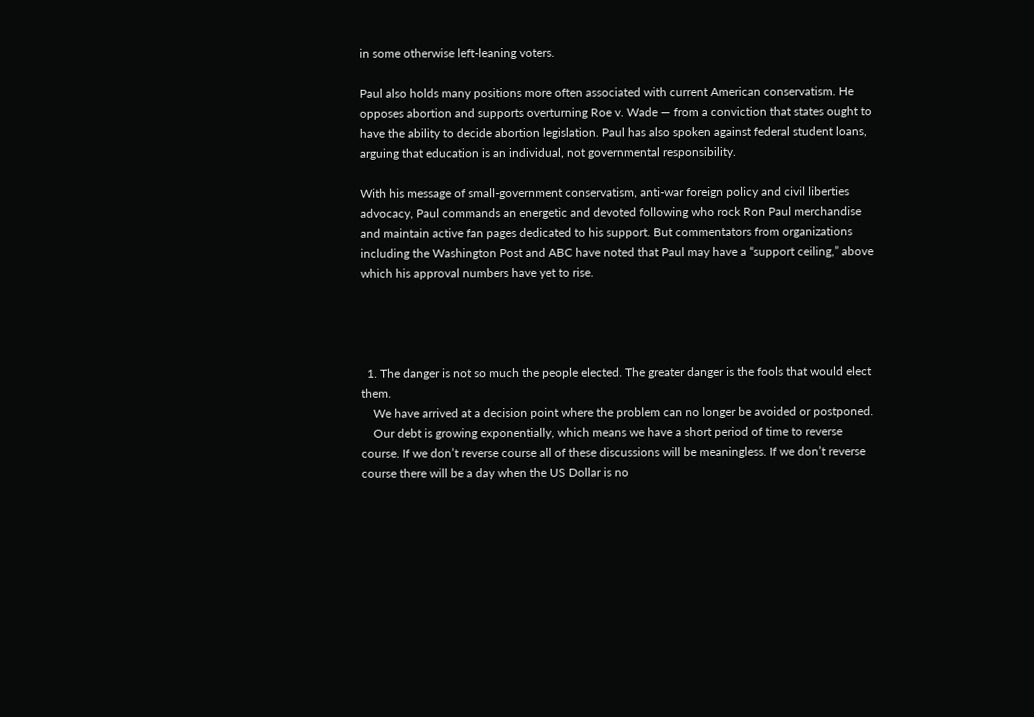in some otherwise left-leaning voters.

Paul also holds many positions more often associated with current American conservatism. He opposes abortion and supports overturning Roe v. Wade — from a conviction that states ought to have the ability to decide abortion legislation. Paul has also spoken against federal student loans, arguing that education is an individual, not governmental responsibility.

With his message of small-government conservatism, anti-war foreign policy and civil liberties advocacy, Paul commands an energetic and devoted following who rock Ron Paul merchandise and maintain active fan pages dedicated to his support. But commentators from organizations including the Washington Post and ABC have noted that Paul may have a “support ceiling,” above which his approval numbers have yet to rise.




  1. The danger is not so much the people elected. The greater danger is the fools that would elect them.
    We have arrived at a decision point where the problem can no longer be avoided or postponed.
    Our debt is growing exponentially, which means we have a short period of time to reverse course. If we don’t reverse course all of these discussions will be meaningless. If we don’t reverse course there will be a day when the US Dollar is no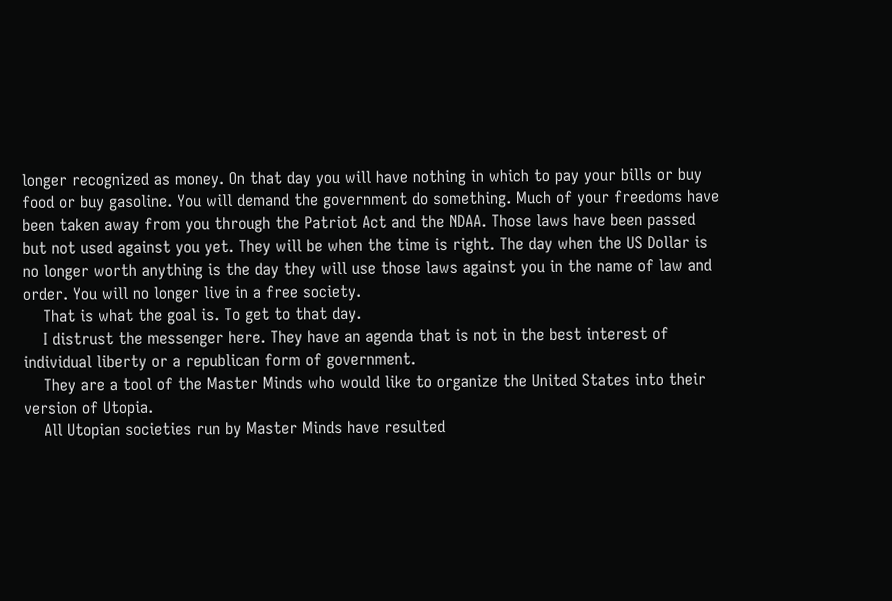longer recognized as money. On that day you will have nothing in which to pay your bills or buy food or buy gasoline. You will demand the government do something. Much of your freedoms have been taken away from you through the Patriot Act and the NDAA. Those laws have been passed but not used against you yet. They will be when the time is right. The day when the US Dollar is no longer worth anything is the day they will use those laws against you in the name of law and order. You will no longer live in a free society.
    That is what the goal is. To get to that day.
    I distrust the messenger here. They have an agenda that is not in the best interest of individual liberty or a republican form of government.
    They are a tool of the Master Minds who would like to organize the United States into their version of Utopia.
    All Utopian societies run by Master Minds have resulted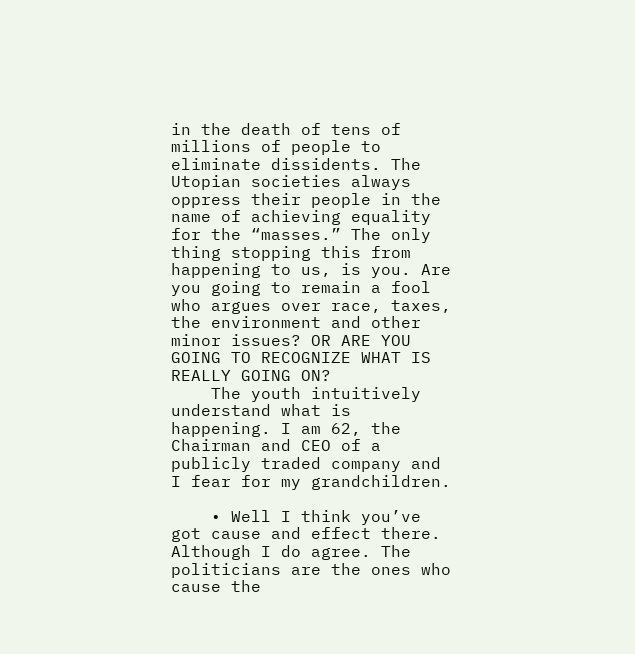in the death of tens of millions of people to eliminate dissidents. The Utopian societies always oppress their people in the name of achieving equality for the “masses.” The only thing stopping this from happening to us, is you. Are you going to remain a fool who argues over race, taxes, the environment and other minor issues? OR ARE YOU GOING TO RECOGNIZE WHAT IS REALLY GOING ON?
    The youth intuitively understand what is happening. I am 62, the Chairman and CEO of a publicly traded company and I fear for my grandchildren.

    • Well I think you’ve got cause and effect there. Although I do agree. The politicians are the ones who cause the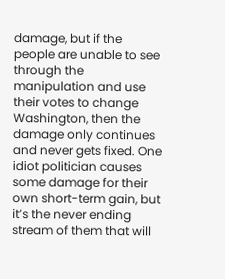damage, but if the people are unable to see through the manipulation and use their votes to change Washington, then the damage only continues and never gets fixed. One idiot politician causes some damage for their own short-term gain, but it’s the never ending stream of them that will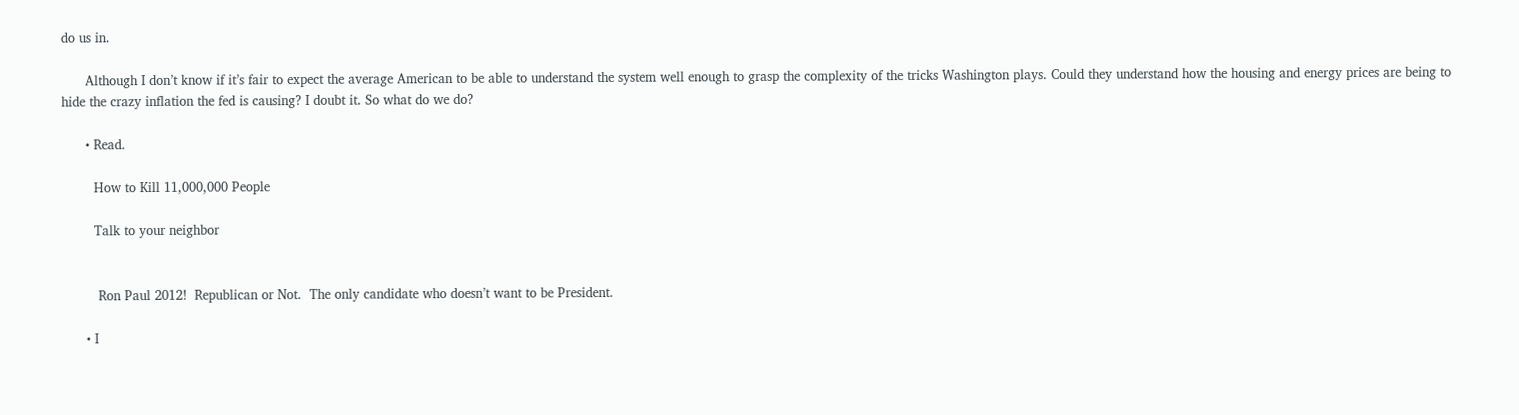do us in.

      Although I don’t know if it’s fair to expect the average American to be able to understand the system well enough to grasp the complexity of the tricks Washington plays. Could they understand how the housing and energy prices are being to hide the crazy inflation the fed is causing? I doubt it. So what do we do?

      • Read.

        How to Kill 11,000,000 People

        Talk to your neighbor


         Ron Paul 2012!  Republican or Not.  The only candidate who doesn’t want to be President.

      • I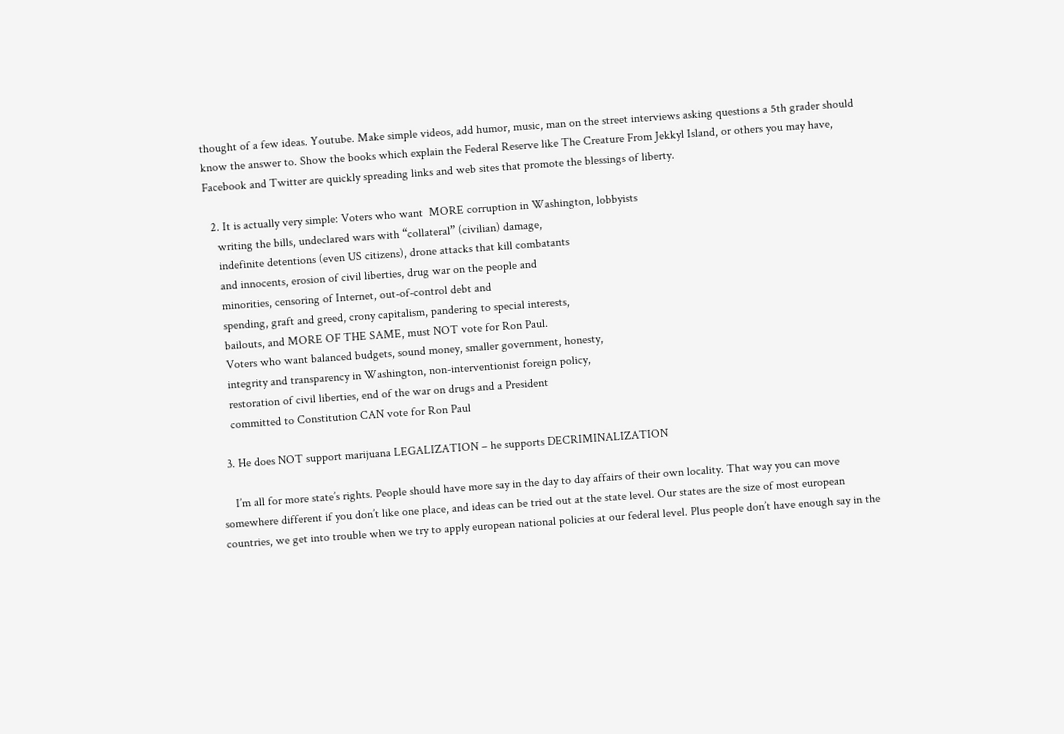thought of a few ideas. Youtube. Make simple videos, add humor, music, man on the street interviews asking questions a 5th grader should know the answer to. Show the books which explain the Federal Reserve like The Creature From Jekkyl Island, or others you may have, Facebook and Twitter are quickly spreading links and web sites that promote the blessings of liberty.

  2. It is actually very simple: Voters who want  MORE corruption in Washington, lobbyists
    writing the bills, undeclared wars with “collateral” (civilian) damage,
    indefinite detentions (even US citizens), drone attacks that kill combatants
    and innocents, erosion of civil liberties, drug war on the people and
    minorities, censoring of Internet, out-of-control debt and
    spending, graft and greed, crony capitalism, pandering to special interests,
    bailouts, and MORE OF THE SAME, must NOT vote for Ron Paul.
    Voters who want balanced budgets, sound money, smaller government, honesty,
    integrity and transparency in Washington, non-interventionist foreign policy,
    restoration of civil liberties, end of the war on drugs and a President
    committed to Constitution CAN vote for Ron Paul

  3. He does NOT support marijuana LEGALIZATION – he supports DECRIMINALIZATION

    I’m all for more state’s rights. People should have more say in the day to day affairs of their own locality. That way you can move somewhere different if you don’t like one place, and ideas can be tried out at the state level. Our states are the size of most european countries, we get into trouble when we try to apply european national policies at our federal level. Plus people don’t have enough say in the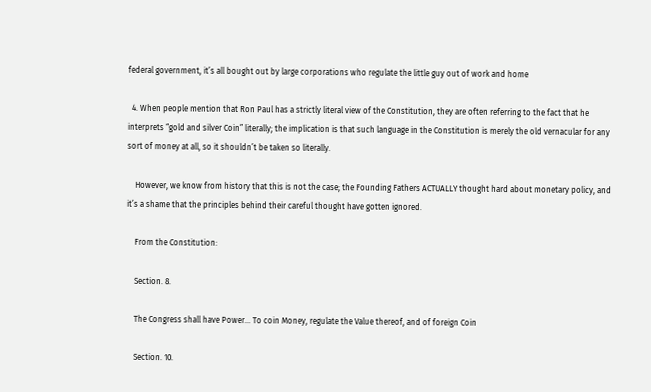federal government, it’s all bought out by large corporations who regulate the little guy out of work and home

  4. When people mention that Ron Paul has a strictly literal view of the Constitution, they are often referring to the fact that he interprets “gold and silver Coin” literally; the implication is that such language in the Constitution is merely the old vernacular for any sort of money at all, so it shouldn’t be taken so literally.

    However, we know from history that this is not the case; the Founding Fathers ACTUALLY thought hard about monetary policy, and it’s a shame that the principles behind their careful thought have gotten ignored.

    From the Constitution:

    Section. 8.

    The Congress shall have Power… To coin Money, regulate the Value thereof, and of foreign Coin

    Section. 10.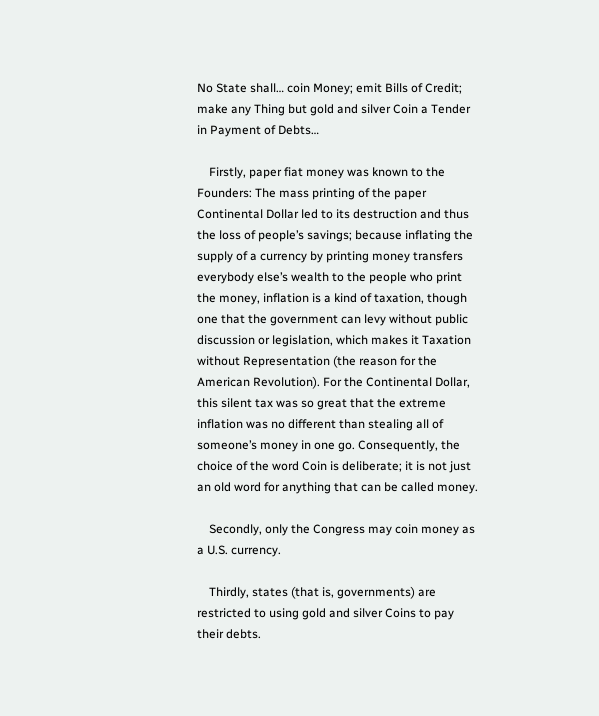No State shall… coin Money; emit Bills of Credit; make any Thing but gold and silver Coin a Tender in Payment of Debts…

    Firstly, paper fiat money was known to the Founders: The mass printing of the paper Continental Dollar led to its destruction and thus the loss of people’s savings; because inflating the supply of a currency by printing money transfers everybody else’s wealth to the people who print the money, inflation is a kind of taxation, though one that the government can levy without public discussion or legislation, which makes it Taxation without Representation (the reason for the American Revolution). For the Continental Dollar, this silent tax was so great that the extreme inflation was no different than stealing all of someone’s money in one go. Consequently, the choice of the word Coin is deliberate; it is not just an old word for anything that can be called money.

    Secondly, only the Congress may coin money as a U.S. currency.

    Thirdly, states (that is, governments) are restricted to using gold and silver Coins to pay their debts.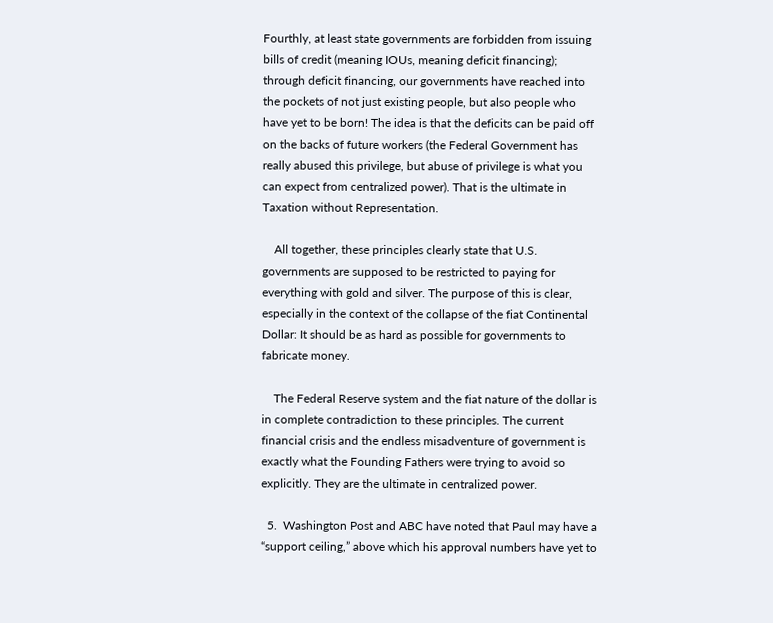Fourthly, at least state governments are forbidden from issuing bills of credit (meaning IOUs, meaning deficit financing); through deficit financing, our governments have reached into the pockets of not just existing people, but also people who have yet to be born! The idea is that the deficits can be paid off on the backs of future workers (the Federal Government has really abused this privilege, but abuse of privilege is what you can expect from centralized power). That is the ultimate in Taxation without Representation.

    All together, these principles clearly state that U.S. governments are supposed to be restricted to paying for everything with gold and silver. The purpose of this is clear, especially in the context of the collapse of the fiat Continental Dollar: It should be as hard as possible for governments to fabricate money.

    The Federal Reserve system and the fiat nature of the dollar is in complete contradiction to these principles. The current financial crisis and the endless misadventure of government is exactly what the Founding Fathers were trying to avoid so explicitly. They are the ultimate in centralized power.

  5.  Washington Post and ABC have noted that Paul may have a “support ceiling,” above which his approval numbers have yet to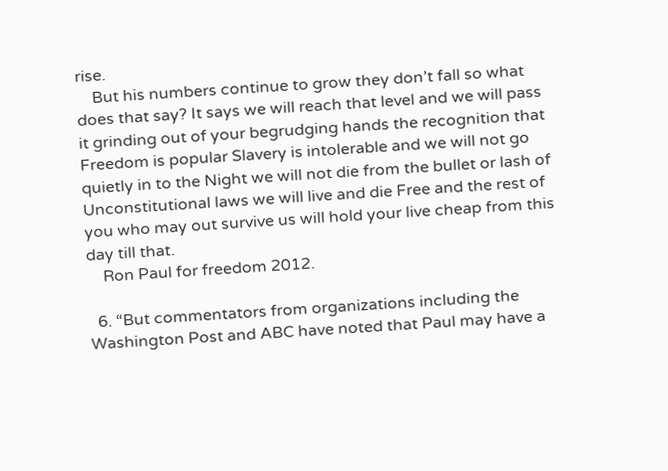rise.
    But his numbers continue to grow they don’t fall so what does that say? It says we will reach that level and we will pass it grinding out of your begrudging hands the recognition that Freedom is popular Slavery is intolerable and we will not go quietly in to the Night we will not die from the bullet or lash of Unconstitutional laws we will live and die Free and the rest of you who may out survive us will hold your live cheap from this day till that.
    Ron Paul for freedom 2012.

  6. “But commentators from organizations including the Washington Post and ABC have noted that Paul may have a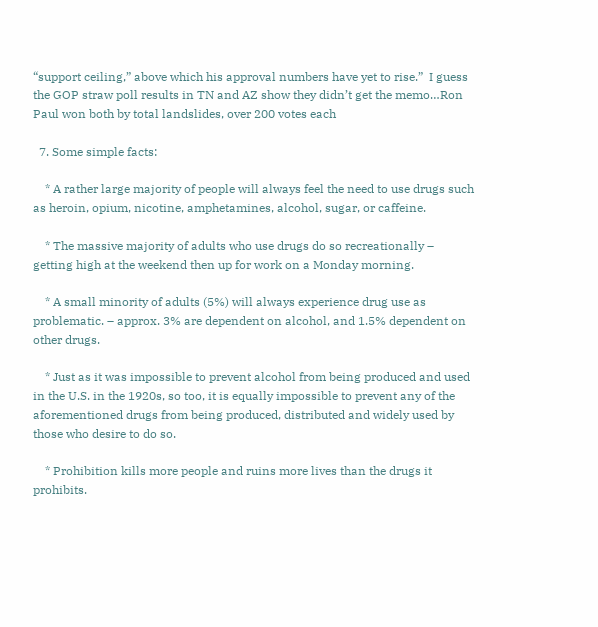“support ceiling,” above which his approval numbers have yet to rise.”  I guess the GOP straw poll results in TN and AZ show they didn’t get the memo…Ron Paul won both by total landslides, over 200 votes each

  7. Some simple facts:

    * A rather large majority of people will always feel the need to use drugs such as heroin, opium, nicotine, amphetamines, alcohol, sugar, or caffeine.

    * The massive majority of adults who use drugs do so recreationally – getting high at the weekend then up for work on a Monday morning.

    * A small minority of adults (5%) will always experience drug use as problematic. – approx. 3% are dependent on alcohol, and 1.5% dependent on other drugs.

    * Just as it was impossible to prevent alcohol from being produced and used in the U.S. in the 1920s, so too, it is equally impossible to prevent any of the aforementioned drugs from being produced, distributed and widely used by those who desire to do so.

    * Prohibition kills more people and ruins more lives than the drugs it prohibits.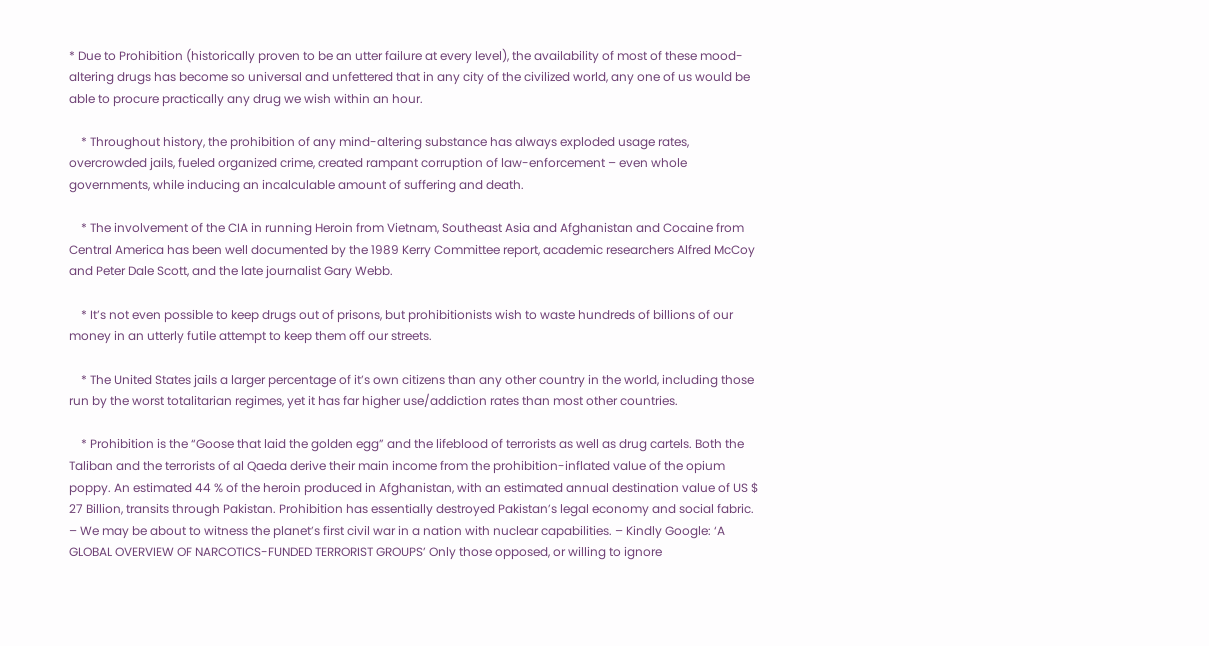* Due to Prohibition (historically proven to be an utter failure at every level), the availability of most of these mood-altering drugs has become so universal and unfettered that in any city of the civilized world, any one of us would be able to procure practically any drug we wish within an hour.

    * Throughout history, the prohibition of any mind-altering substance has always exploded usage rates, overcrowded jails, fueled organized crime, created rampant corruption of law-enforcement – even whole governments, while inducing an incalculable amount of suffering and death.

    * The involvement of the CIA in running Heroin from Vietnam, Southeast Asia and Afghanistan and Cocaine from Central America has been well documented by the 1989 Kerry Committee report, academic researchers Alfred McCoy and Peter Dale Scott, and the late journalist Gary Webb.

    * It’s not even possible to keep drugs out of prisons, but prohibitionists wish to waste hundreds of billions of our money in an utterly futile attempt to keep them off our streets.

    * The United States jails a larger percentage of it’s own citizens than any other country in the world, including those run by the worst totalitarian regimes, yet it has far higher use/addiction rates than most other countries.

    * Prohibition is the “Goose that laid the golden egg” and the lifeblood of terrorists as well as drug cartels. Both the Taliban and the terrorists of al Qaeda derive their main income from the prohibition-inflated value of the opium poppy. An estimated 44 % of the heroin produced in Afghanistan, with an estimated annual destination value of US $ 27 Billion, transits through Pakistan. Prohibition has essentially destroyed Pakistan’s legal economy and social fabric. – We may be about to witness the planet’s first civil war in a nation with nuclear capabilities. – Kindly Google: ‘A GLOBAL OVERVIEW OF NARCOTICS-FUNDED TERRORIST GROUPS’ Only those opposed, or willing to ignore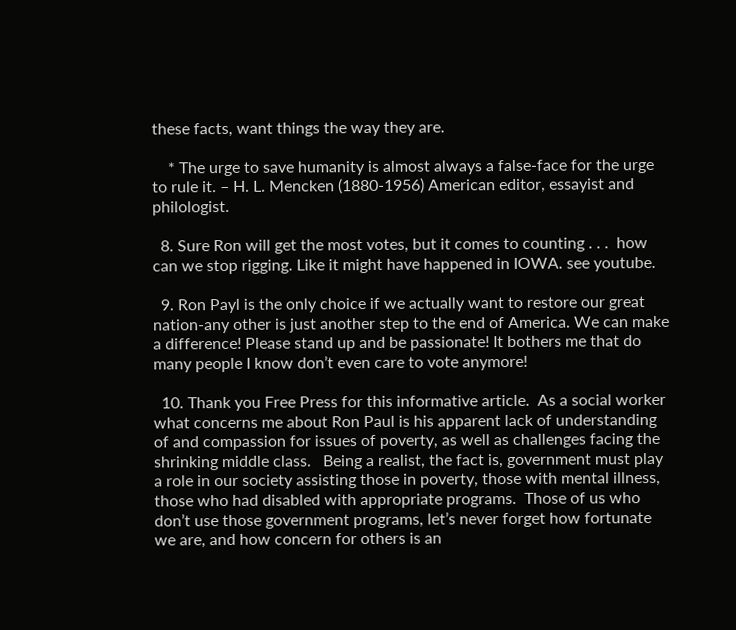these facts, want things the way they are.

    * The urge to save humanity is almost always a false-face for the urge to rule it. – H. L. Mencken (1880-1956) American editor, essayist and philologist.

  8. Sure Ron will get the most votes, but it comes to counting . . .  how can we stop rigging. Like it might have happened in IOWA. see youtube.

  9. Ron Payl is the only choice if we actually want to restore our great nation-any other is just another step to the end of America. We can make a difference! Please stand up and be passionate! It bothers me that do many people I know don’t even care to vote anymore!

  10. Thank you Free Press for this informative article.  As a social worker what concerns me about Ron Paul is his apparent lack of understanding of and compassion for issues of poverty, as well as challenges facing the shrinking middle class.   Being a realist, the fact is, government must play a role in our society assisting those in poverty, those with mental illness, those who had disabled with appropriate programs.  Those of us who don’t use those government programs, let’s never forget how fortunate we are, and how concern for others is an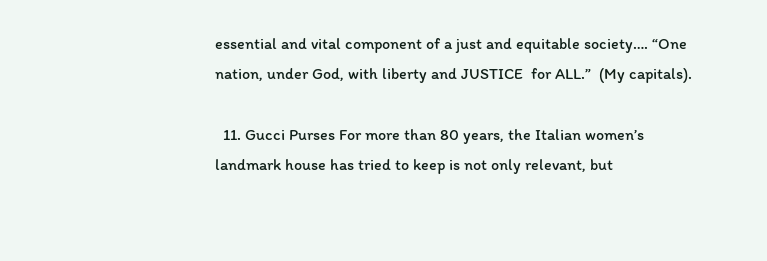essential and vital component of a just and equitable society…. “One nation, under God, with liberty and JUSTICE  for ALL.”  (My capitals).

  11. Gucci Purses For more than 80 years, the Italian women’s landmark house has tried to keep is not only relevant, but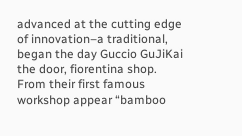advanced at the cutting edge of innovation–a traditional, began the day Guccio GuJiKai the door, fiorentina shop. From their first famous workshop appear “bamboo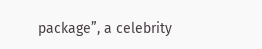package”, a celebrity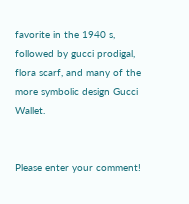favorite in the 1940 s, followed by gucci prodigal, flora scarf, and many of the more symbolic design Gucci Wallet.


Please enter your comment!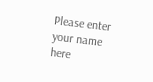Please enter your name here